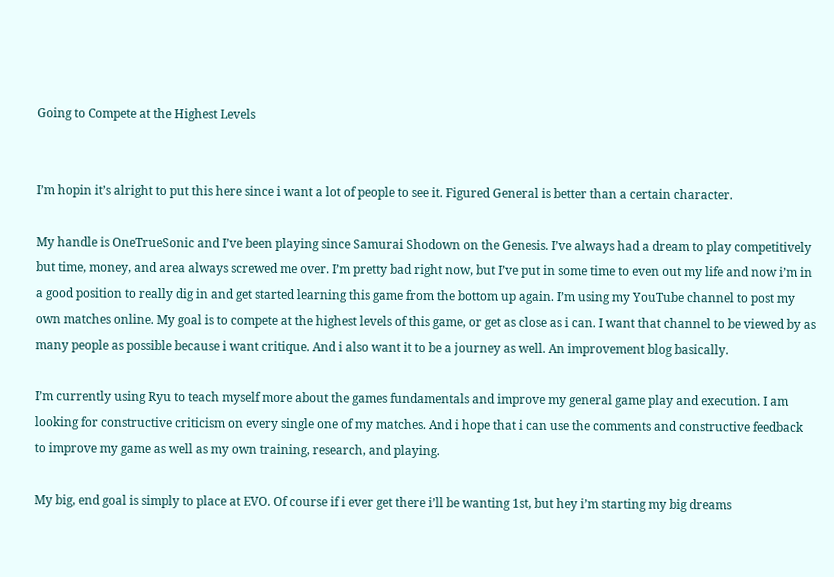Going to Compete at the Highest Levels


I’m hopin it’s alright to put this here since i want a lot of people to see it. Figured General is better than a certain character.

My handle is OneTrueSonic and I’ve been playing since Samurai Shodown on the Genesis. I’ve always had a dream to play competitively but time, money, and area always screwed me over. I’m pretty bad right now, but I’ve put in some time to even out my life and now i’m in a good position to really dig in and get started learning this game from the bottom up again. I’m using my YouTube channel to post my own matches online. My goal is to compete at the highest levels of this game, or get as close as i can. I want that channel to be viewed by as many people as possible because i want critique. And i also want it to be a journey as well. An improvement blog basically.

I’m currently using Ryu to teach myself more about the games fundamentals and improve my general game play and execution. I am looking for constructive criticism on every single one of my matches. And i hope that i can use the comments and constructive feedback to improve my game as well as my own training, research, and playing.

My big, end goal is simply to place at EVO. Of course if i ever get there i’ll be wanting 1st, but hey i’m starting my big dreams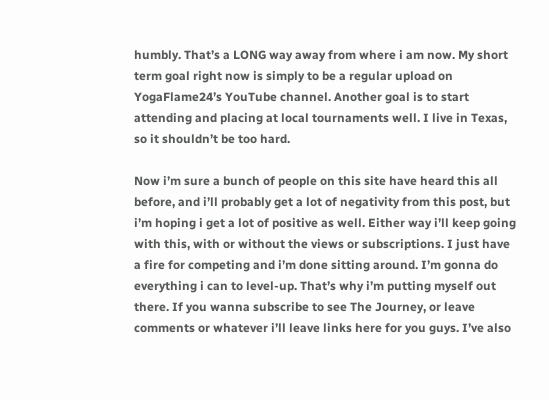humbly. That’s a LONG way away from where i am now. My short term goal right now is simply to be a regular upload on YogaFlame24’s YouTube channel. Another goal is to start attending and placing at local tournaments well. I live in Texas, so it shouldn’t be too hard.

Now i’m sure a bunch of people on this site have heard this all before, and i’ll probably get a lot of negativity from this post, but i’m hoping i get a lot of positive as well. Either way i’ll keep going with this, with or without the views or subscriptions. I just have a fire for competing and i’m done sitting around. I’m gonna do everything i can to level-up. That’s why i’m putting myself out there. If you wanna subscribe to see The Journey, or leave comments or whatever i’ll leave links here for you guys. I’ve also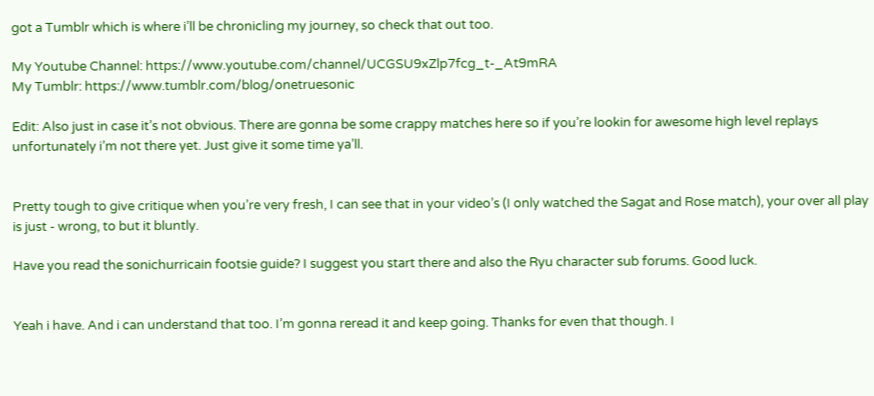got a Tumblr which is where i’ll be chronicling my journey, so check that out too.

My Youtube Channel: https://www.youtube.com/channel/UCGSU9xZlp7fcg_t-_At9mRA
My Tumblr: https://www.tumblr.com/blog/onetruesonic

Edit: Also just in case it’s not obvious. There are gonna be some crappy matches here so if you’re lookin for awesome high level replays unfortunately i’m not there yet. Just give it some time ya’ll.


Pretty tough to give critique when you’re very fresh, I can see that in your video’s (I only watched the Sagat and Rose match), your over all play is just - wrong, to but it bluntly.

Have you read the sonichurricain footsie guide? I suggest you start there and also the Ryu character sub forums. Good luck.


Yeah i have. And i can understand that too. I’m gonna reread it and keep going. Thanks for even that though. I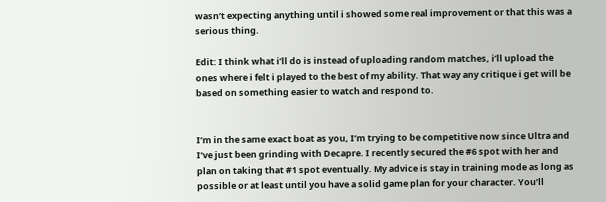wasn’t expecting anything until i showed some real improvement or that this was a serious thing.

Edit: I think what i’ll do is instead of uploading random matches, i’ll upload the ones where i felt i played to the best of my ability. That way any critique i get will be based on something easier to watch and respond to.


I’m in the same exact boat as you, I’m trying to be competitive now since Ultra and I’ve just been grinding with Decapre. I recently secured the #6 spot with her and plan on taking that #1 spot eventually. My advice is stay in training mode as long as possible or at least until you have a solid game plan for your character. You’ll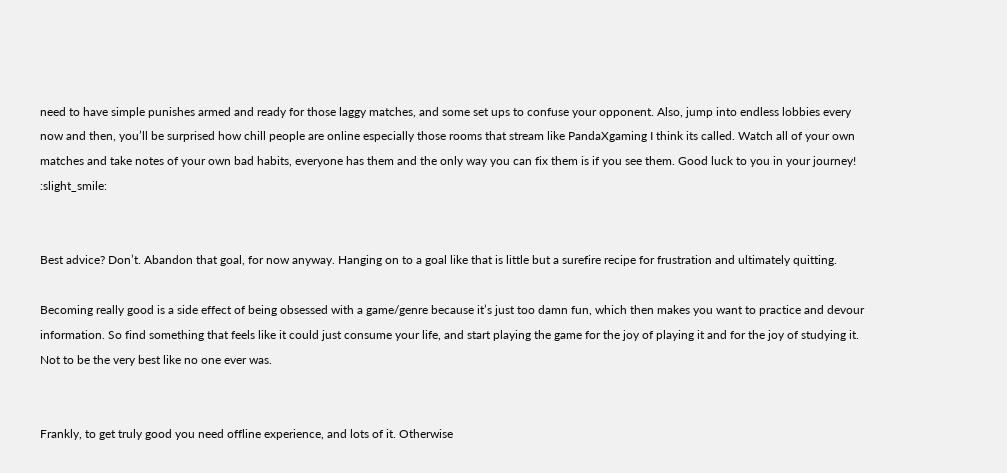need to have simple punishes armed and ready for those laggy matches, and some set ups to confuse your opponent. Also, jump into endless lobbies every now and then, you’ll be surprised how chill people are online especially those rooms that stream like PandaXgaming I think its called. Watch all of your own matches and take notes of your own bad habits, everyone has them and the only way you can fix them is if you see them. Good luck to you in your journey! :slight_smile:


Best advice? Don’t. Abandon that goal, for now anyway. Hanging on to a goal like that is little but a surefire recipe for frustration and ultimately quitting.

Becoming really good is a side effect of being obsessed with a game/genre because it’s just too damn fun, which then makes you want to practice and devour information. So find something that feels like it could just consume your life, and start playing the game for the joy of playing it and for the joy of studying it. Not to be the very best like no one ever was.


Frankly, to get truly good you need offline experience, and lots of it. Otherwise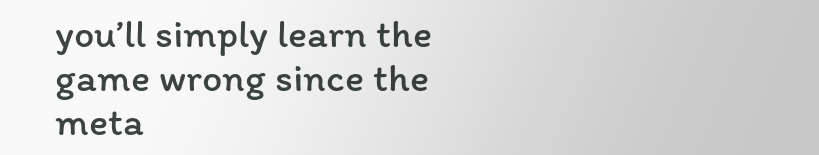you’ll simply learn the game wrong since the meta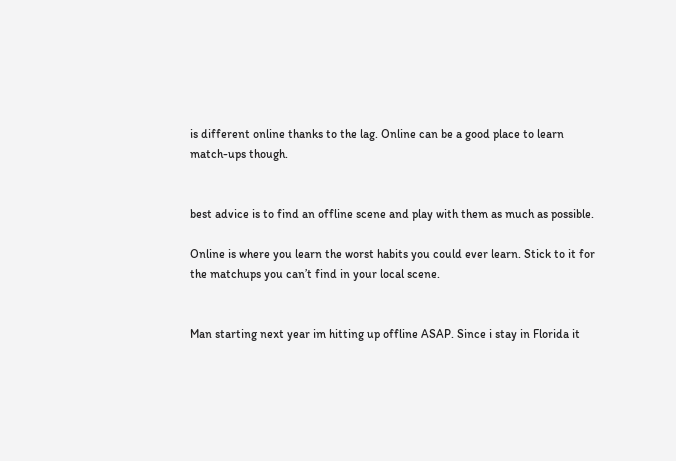is different online thanks to the lag. Online can be a good place to learn match-ups though.


best advice is to find an offline scene and play with them as much as possible.

Online is where you learn the worst habits you could ever learn. Stick to it for the matchups you can’t find in your local scene.


Man starting next year im hitting up offline ASAP. Since i stay in Florida it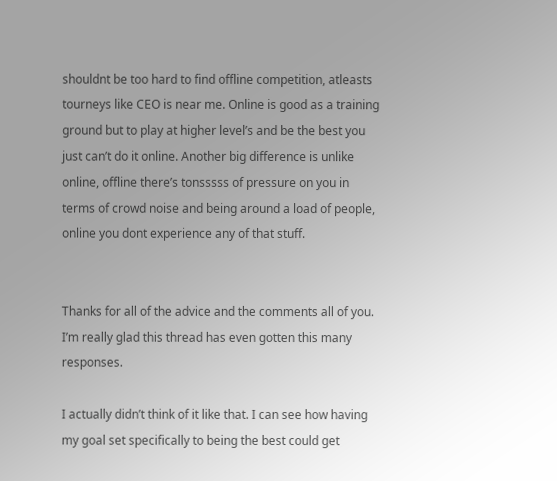shouldnt be too hard to find offline competition, atleasts tourneys like CEO is near me. Online is good as a training ground but to play at higher level’s and be the best you just can’t do it online. Another big difference is unlike online, offline there’s tonsssss of pressure on you in terms of crowd noise and being around a load of people, online you dont experience any of that stuff.


Thanks for all of the advice and the comments all of you. I’m really glad this thread has even gotten this many responses.

I actually didn’t think of it like that. I can see how having my goal set specifically to being the best could get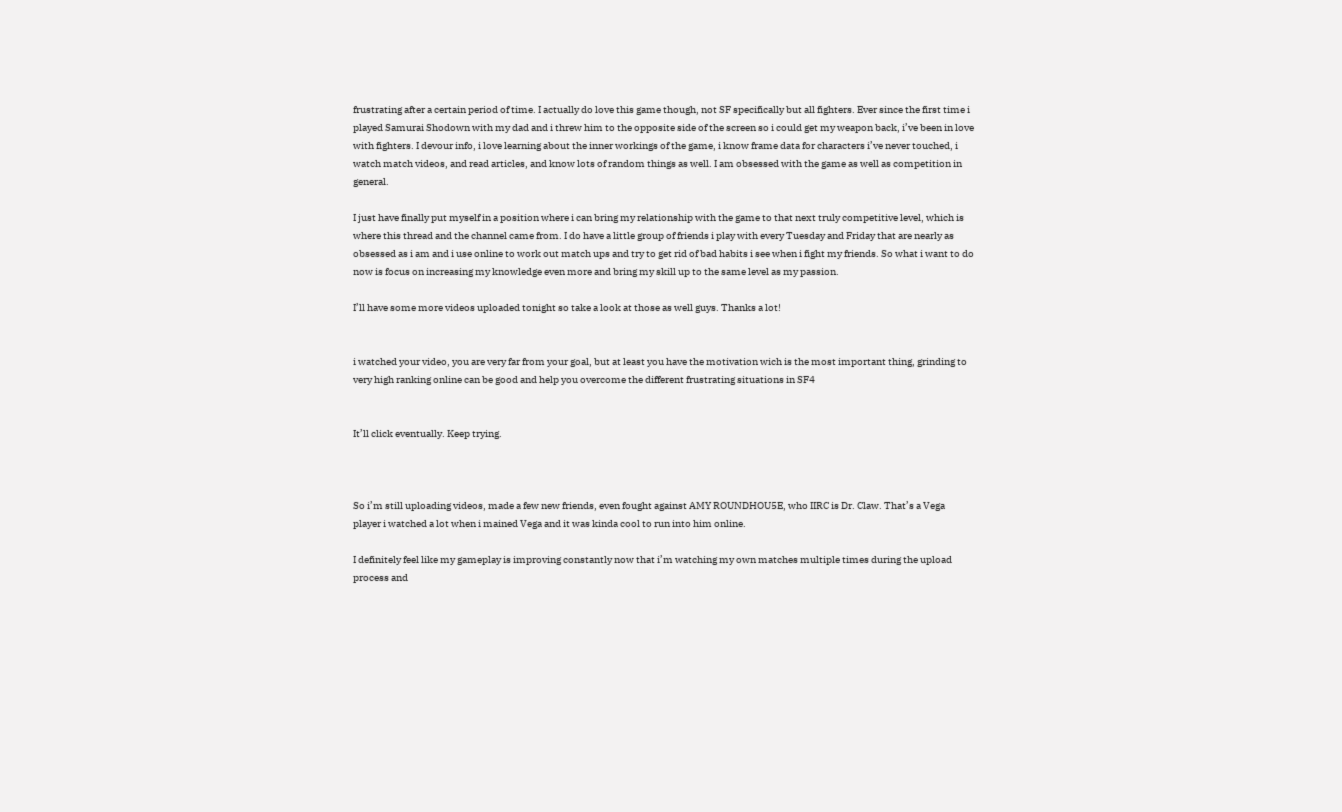frustrating after a certain period of time. I actually do love this game though, not SF specifically but all fighters. Ever since the first time i played Samurai Shodown with my dad and i threw him to the opposite side of the screen so i could get my weapon back, i’ve been in love with fighters. I devour info, i love learning about the inner workings of the game, i know frame data for characters i’ve never touched, i watch match videos, and read articles, and know lots of random things as well. I am obsessed with the game as well as competition in general.

I just have finally put myself in a position where i can bring my relationship with the game to that next truly competitive level, which is where this thread and the channel came from. I do have a little group of friends i play with every Tuesday and Friday that are nearly as obsessed as i am and i use online to work out match ups and try to get rid of bad habits i see when i fight my friends. So what i want to do now is focus on increasing my knowledge even more and bring my skill up to the same level as my passion.

I’ll have some more videos uploaded tonight so take a look at those as well guys. Thanks a lot!


i watched your video, you are very far from your goal, but at least you have the motivation wich is the most important thing, grinding to very high ranking online can be good and help you overcome the different frustrating situations in SF4


It’ll click eventually. Keep trying.



So i’m still uploading videos, made a few new friends, even fought against AMY ROUNDHOU5E, who IIRC is Dr. Claw. That’s a Vega player i watched a lot when i mained Vega and it was kinda cool to run into him online.

I definitely feel like my gameplay is improving constantly now that i’m watching my own matches multiple times during the upload process and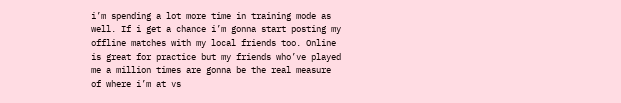i’m spending a lot more time in training mode as well. If i get a chance i’m gonna start posting my offline matches with my local friends too. Online is great for practice but my friends who’ve played me a million times are gonna be the real measure of where i’m at vs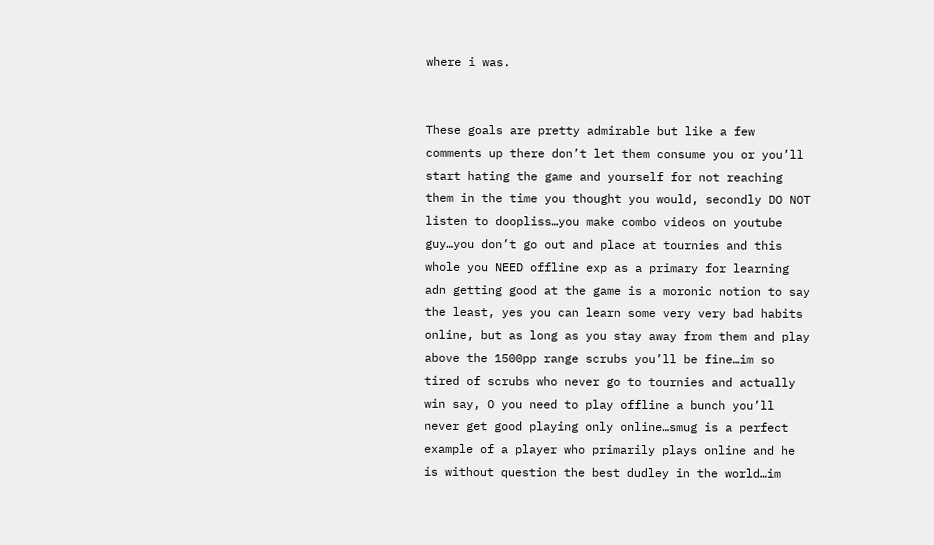where i was.


These goals are pretty admirable but like a few comments up there don’t let them consume you or you’ll start hating the game and yourself for not reaching them in the time you thought you would, secondly DO NOT listen to doopliss…you make combo videos on youtube guy…you don’t go out and place at tournies and this whole you NEED offline exp as a primary for learning adn getting good at the game is a moronic notion to say the least, yes you can learn some very very bad habits online, but as long as you stay away from them and play above the 1500pp range scrubs you’ll be fine…im so tired of scrubs who never go to tournies and actually win say, O you need to play offline a bunch you’ll never get good playing only online…smug is a perfect example of a player who primarily plays online and he is without question the best dudley in the world…im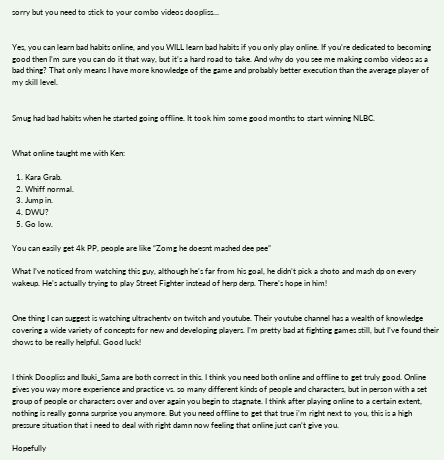sorry but you need to stick to your combo videos doopliss…


Yes, you can learn bad habits online, and you WILL learn bad habits if you only play online. If you’re dedicated to becoming good then I’m sure you can do it that way, but it’s a hard road to take. And why do you see me making combo videos as a bad thing? That only means I have more knowledge of the game and probably better execution than the average player of my skill level.


Smug had bad habits when he started going offline. It took him some good months to start winning NLBC.


What online taught me with Ken:

  1. Kara Grab.
  2. Whiff normal.
  3. Jump in.
  4. DWU?
  5. Go low.

You can easily get 4k PP, people are like “Zomg he doesnt mashed dee pee”

What I’ve noticed from watching this guy, although he’s far from his goal, he didn’t pick a shoto and mash dp on every wakeup. He’s actually trying to play Street Fighter instead of herp derp. There’s hope in him!


One thing I can suggest is watching ultrachentv on twitch and youtube. Their youtube channel has a wealth of knowledge covering a wide variety of concepts for new and developing players. I’m pretty bad at fighting games still, but I’ve found their shows to be really helpful. Good luck!


I think Doopliss and Ibuki_Sama are both correct in this. I think you need both online and offline to get truly good. Online gives you way more experience and practice vs. so many different kinds of people and characters, but in person with a set group of people or characters over and over again you begin to stagnate. I think after playing online to a certain extent, nothing is really gonna surprise you anymore. But you need offline to get that true i’m right next to you, this is a high pressure situation that i need to deal with right damn now feeling that online just can’t give you.

Hopefully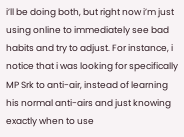i’ll be doing both, but right now i’m just using online to immediately see bad habits and try to adjust. For instance, i notice that i was looking for specifically MP Srk to anti-air, instead of learning his normal anti-airs and just knowing exactly when to use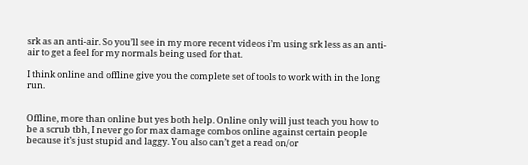srk as an anti-air. So you’ll see in my more recent videos i’m using srk less as an anti-air to get a feel for my normals being used for that.

I think online and offline give you the complete set of tools to work with in the long run.


Offline, more than online but yes both help. Online only will just teach you how to be a scrub tbh, I never go for max damage combos online against certain people because it’s just stupid and laggy. You also can’t get a read on/or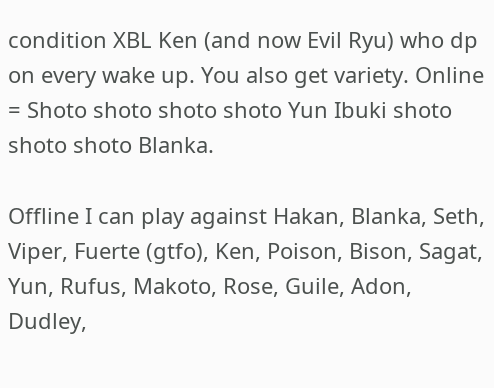condition XBL Ken (and now Evil Ryu) who dp on every wake up. You also get variety. Online = Shoto shoto shoto shoto Yun Ibuki shoto shoto shoto Blanka.

Offline I can play against Hakan, Blanka, Seth, Viper, Fuerte (gtfo), Ken, Poison, Bison, Sagat, Yun, Rufus, Makoto, Rose, Guile, Adon, Dudley,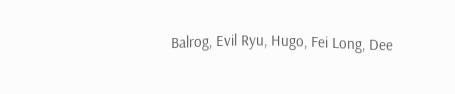Balrog, Evil Ryu, Hugo, Fei Long, Dee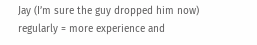Jay (I’m sure the guy dropped him now) regularly = more experience and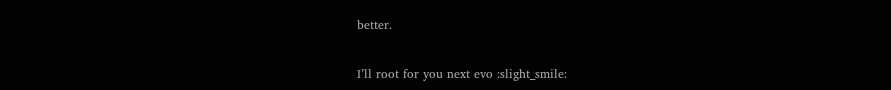better.


I’ll root for you next evo :slight_smile: